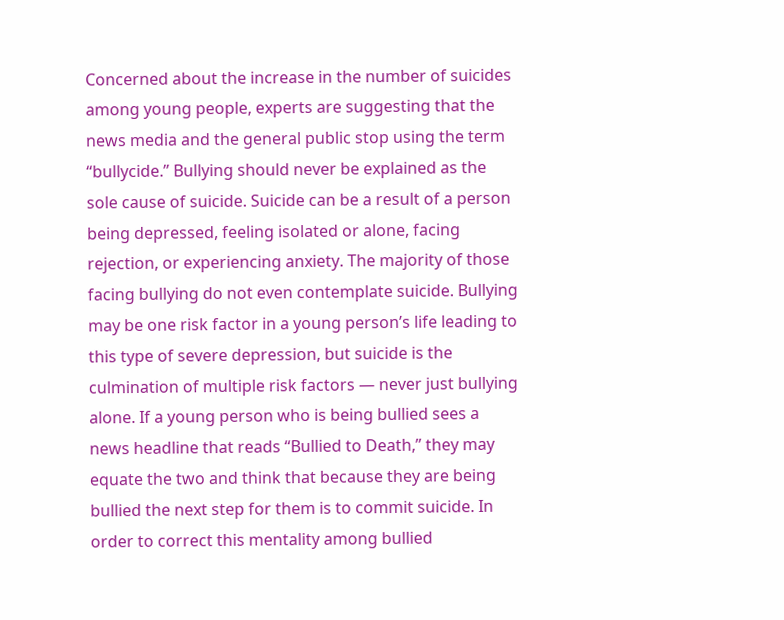Concerned about the increase in the number of suicides among young people, experts are suggesting that the news media and the general public stop using the term “bullycide.” Bullying should never be explained as the sole cause of suicide. Suicide can be a result of a person being depressed, feeling isolated or alone, facing rejection, or experiencing anxiety. The majority of those facing bullying do not even contemplate suicide. Bullying may be one risk factor in a young person’s life leading to this type of severe depression, but suicide is the culmination of multiple risk factors — never just bullying alone. If a young person who is being bullied sees a news headline that reads “Bullied to Death,” they may equate the two and think that because they are being bullied the next step for them is to commit suicide. In order to correct this mentality among bullied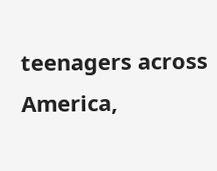teenagers across America,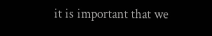it is important that we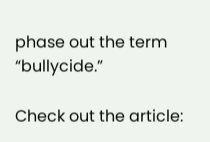phase out the term “bullycide.”

Check out the article: